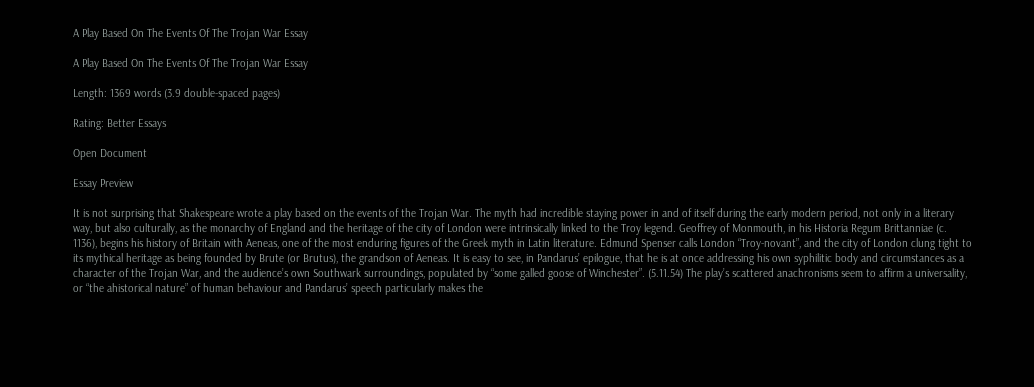A Play Based On The Events Of The Trojan War Essay

A Play Based On The Events Of The Trojan War Essay

Length: 1369 words (3.9 double-spaced pages)

Rating: Better Essays

Open Document

Essay Preview

It is not surprising that Shakespeare wrote a play based on the events of the Trojan War. The myth had incredible staying power in and of itself during the early modern period, not only in a literary way, but also culturally, as the monarchy of England and the heritage of the city of London were intrinsically linked to the Troy legend. Geoffrey of Monmouth, in his Historia Regum Brittanniae (c. 1136), begins his history of Britain with Aeneas, one of the most enduring figures of the Greek myth in Latin literature. Edmund Spenser calls London “Troy-novant”, and the city of London clung tight to its mythical heritage as being founded by Brute (or Brutus), the grandson of Aeneas. It is easy to see, in Pandarus’ epilogue, that he is at once addressing his own syphilitic body and circumstances as a character of the Trojan War, and the audience’s own Southwark surroundings, populated by “some galled goose of Winchester”. (5.11.54) The play’s scattered anachronisms seem to affirm a universality, or “the ahistorical nature” of human behaviour and Pandarus’ speech particularly makes the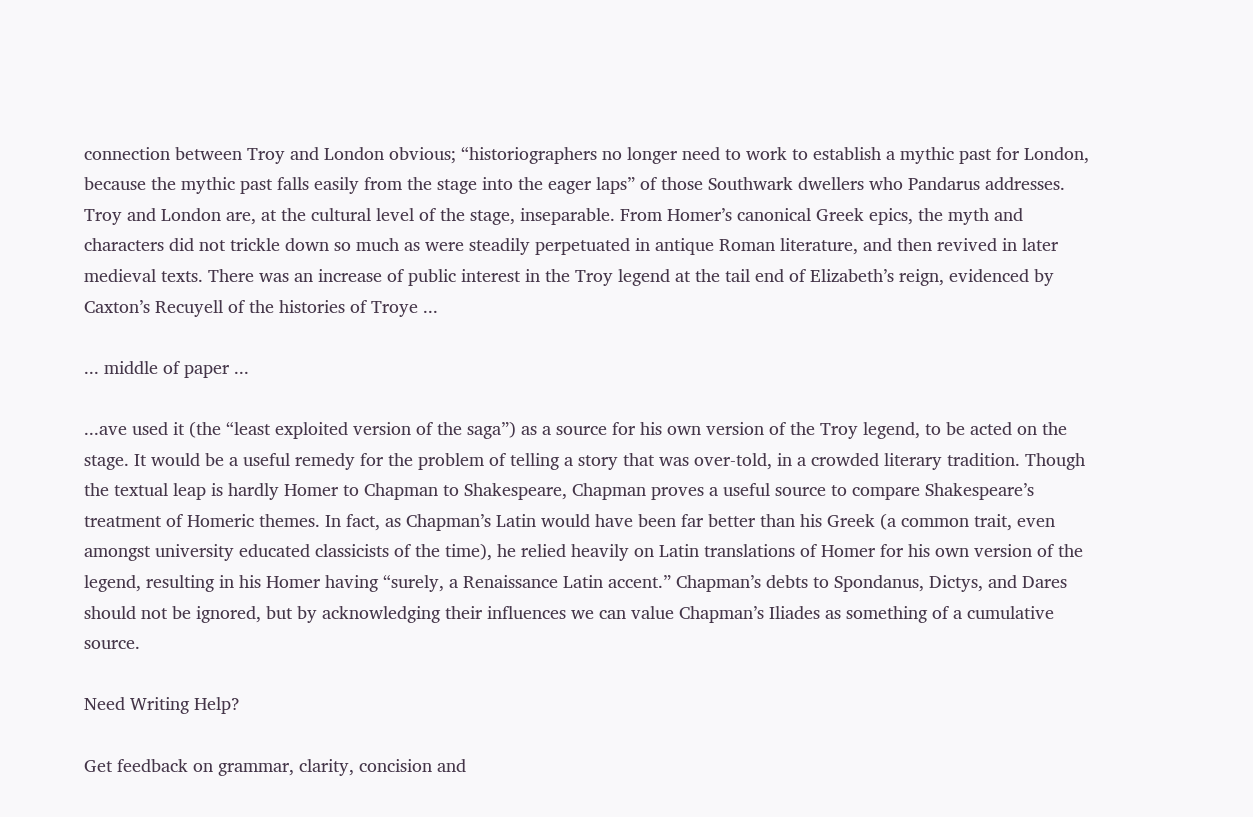connection between Troy and London obvious; “historiographers no longer need to work to establish a mythic past for London, because the mythic past falls easily from the stage into the eager laps” of those Southwark dwellers who Pandarus addresses. Troy and London are, at the cultural level of the stage, inseparable. From Homer’s canonical Greek epics, the myth and characters did not trickle down so much as were steadily perpetuated in antique Roman literature, and then revived in later medieval texts. There was an increase of public interest in the Troy legend at the tail end of Elizabeth’s reign, evidenced by Caxton’s Recuyell of the histories of Troye ...

... middle of paper ...

...ave used it (the “least exploited version of the saga”) as a source for his own version of the Troy legend, to be acted on the stage. It would be a useful remedy for the problem of telling a story that was over-told, in a crowded literary tradition. Though the textual leap is hardly Homer to Chapman to Shakespeare, Chapman proves a useful source to compare Shakespeare’s treatment of Homeric themes. In fact, as Chapman’s Latin would have been far better than his Greek (a common trait, even amongst university educated classicists of the time), he relied heavily on Latin translations of Homer for his own version of the legend, resulting in his Homer having “surely, a Renaissance Latin accent.” Chapman’s debts to Spondanus, Dictys, and Dares should not be ignored, but by acknowledging their influences we can value Chapman’s Iliades as something of a cumulative source.

Need Writing Help?

Get feedback on grammar, clarity, concision and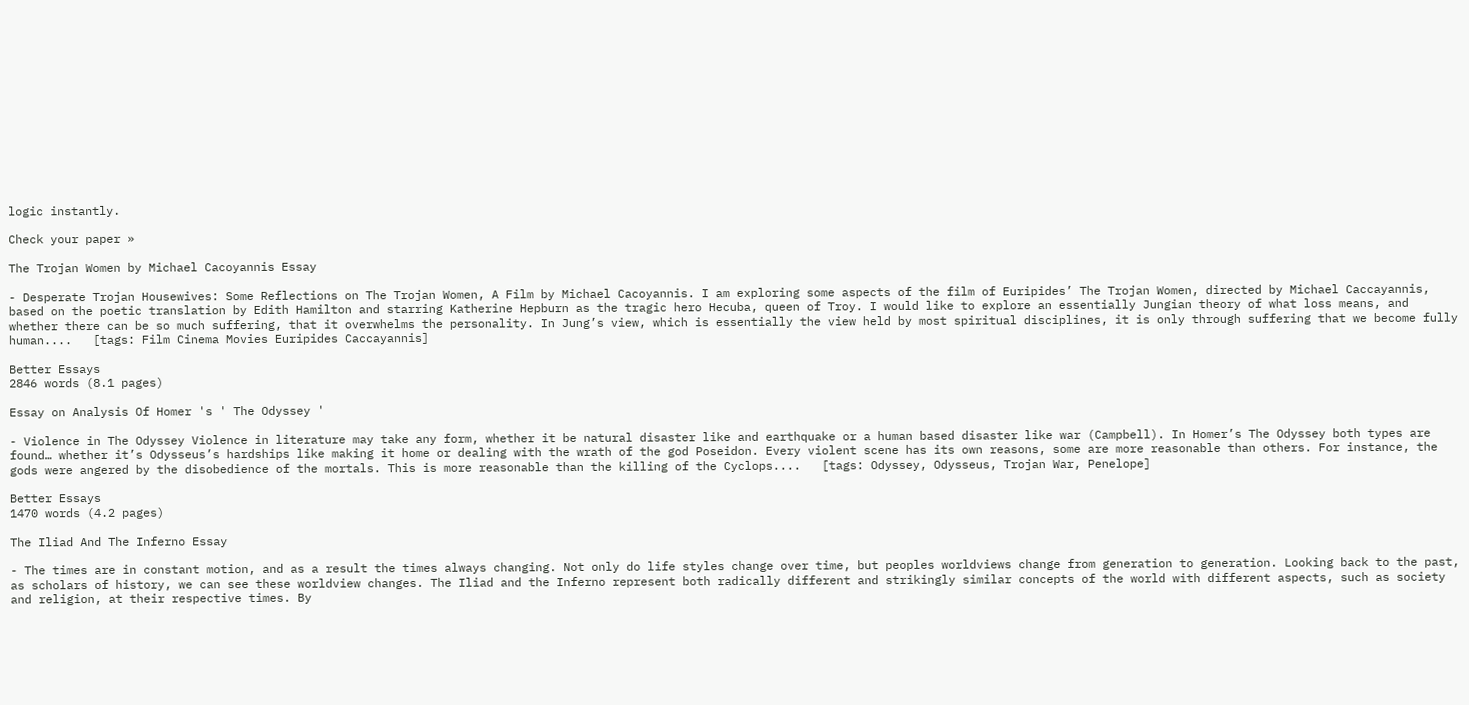logic instantly.

Check your paper »

The Trojan Women by Michael Cacoyannis Essay

- Desperate Trojan Housewives: Some Reflections on The Trojan Women, A Film by Michael Cacoyannis. I am exploring some aspects of the film of Euripides’ The Trojan Women, directed by Michael Caccayannis, based on the poetic translation by Edith Hamilton and starring Katherine Hepburn as the tragic hero Hecuba, queen of Troy. I would like to explore an essentially Jungian theory of what loss means, and whether there can be so much suffering, that it overwhelms the personality. In Jung’s view, which is essentially the view held by most spiritual disciplines, it is only through suffering that we become fully human....   [tags: Film Cinema Movies Euripides Caccayannis]

Better Essays
2846 words (8.1 pages)

Essay on Analysis Of Homer 's ' The Odyssey '

- Violence in The Odyssey Violence in literature may take any form, whether it be natural disaster like and earthquake or a human based disaster like war (Campbell). In Homer’s The Odyssey both types are found… whether it’s Odysseus’s hardships like making it home or dealing with the wrath of the god Poseidon. Every violent scene has its own reasons, some are more reasonable than others. For instance, the gods were angered by the disobedience of the mortals. This is more reasonable than the killing of the Cyclops....   [tags: Odyssey, Odysseus, Trojan War, Penelope]

Better Essays
1470 words (4.2 pages)

The Iliad And The Inferno Essay

- The times are in constant motion, and as a result the times always changing. Not only do life styles change over time, but peoples worldviews change from generation to generation. Looking back to the past, as scholars of history, we can see these worldview changes. The Iliad and the Inferno represent both radically different and strikingly similar concepts of the world with different aspects, such as society and religion, at their respective times. By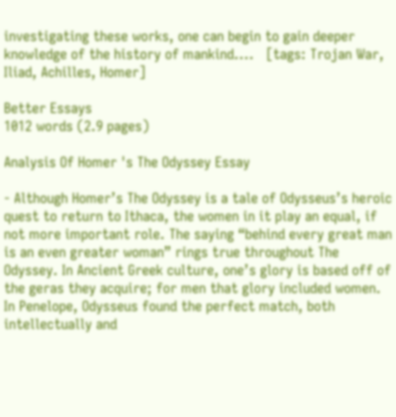investigating these works, one can begin to gain deeper knowledge of the history of mankind....   [tags: Trojan War, Iliad, Achilles, Homer]

Better Essays
1012 words (2.9 pages)

Analysis Of Homer 's The Odyssey Essay

- Although Homer’s The Odyssey is a tale of Odysseus’s heroic quest to return to Ithaca, the women in it play an equal, if not more important role. The saying “behind every great man is an even greater woman” rings true throughout The Odyssey. In Ancient Greek culture, one’s glory is based off of the geras they acquire; for men that glory included women. In Penelope, Odysseus found the perfect match, both intellectually and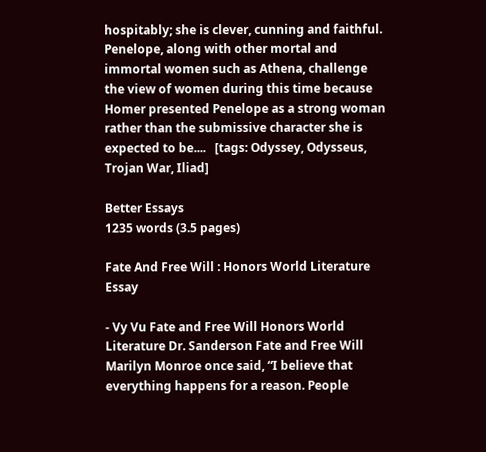hospitably; she is clever, cunning and faithful. Penelope, along with other mortal and immortal women such as Athena, challenge the view of women during this time because Homer presented Penelope as a strong woman rather than the submissive character she is expected to be....   [tags: Odyssey, Odysseus, Trojan War, Iliad]

Better Essays
1235 words (3.5 pages)

Fate And Free Will : Honors World Literature Essay

- Vy Vu Fate and Free Will Honors World Literature Dr. Sanderson Fate and Free Will Marilyn Monroe once said, “I believe that everything happens for a reason. People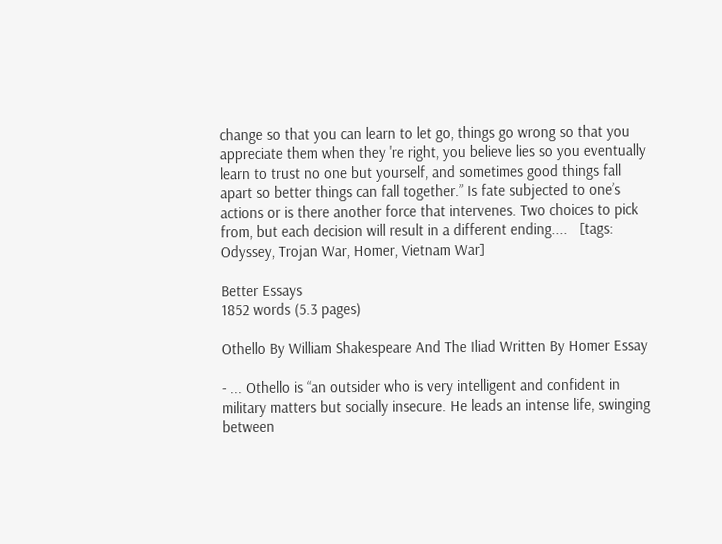change so that you can learn to let go, things go wrong so that you appreciate them when they 're right, you believe lies so you eventually learn to trust no one but yourself, and sometimes good things fall apart so better things can fall together.” Is fate subjected to one’s actions or is there another force that intervenes. Two choices to pick from, but each decision will result in a different ending....   [tags: Odyssey, Trojan War, Homer, Vietnam War]

Better Essays
1852 words (5.3 pages)

Othello By William Shakespeare And The Iliad Written By Homer Essay

- ... Othello is “an outsider who is very intelligent and confident in military matters but socially insecure. He leads an intense life, swinging between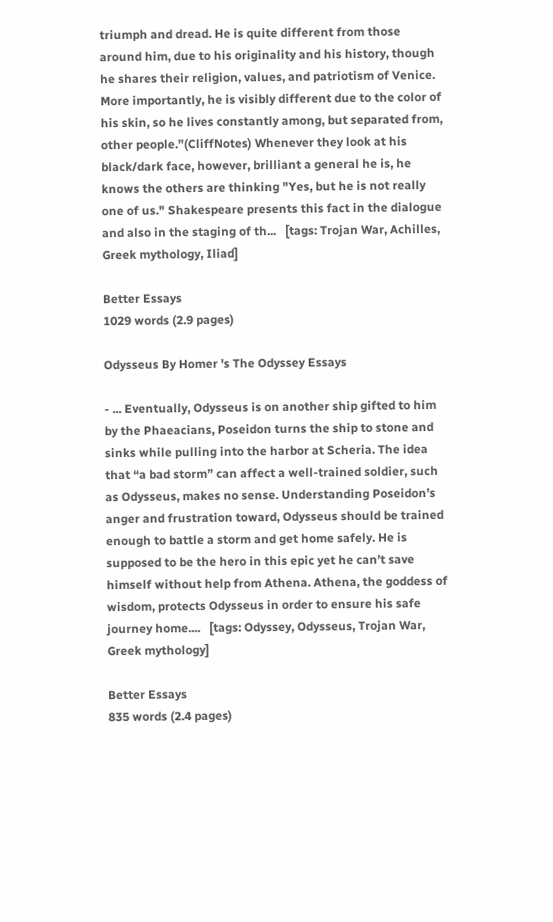triumph and dread. He is quite different from those around him, due to his originality and his history, though he shares their religion, values, and patriotism of Venice. More importantly, he is visibly different due to the color of his skin, so he lives constantly among, but separated from, other people.”(CliffNotes) Whenever they look at his black/dark face, however, brilliant a general he is, he knows the others are thinking "Yes, but he is not really one of us." Shakespeare presents this fact in the dialogue and also in the staging of th...   [tags: Trojan War, Achilles, Greek mythology, Iliad]

Better Essays
1029 words (2.9 pages)

Odysseus By Homer 's The Odyssey Essays

- ... Eventually, Odysseus is on another ship gifted to him by the Phaeacians, Poseidon turns the ship to stone and sinks while pulling into the harbor at Scheria. The idea that “a bad storm” can affect a well-trained soldier, such as Odysseus, makes no sense. Understanding Poseidon’s anger and frustration toward, Odysseus should be trained enough to battle a storm and get home safely. He is supposed to be the hero in this epic yet he can’t save himself without help from Athena. Athena, the goddess of wisdom, protects Odysseus in order to ensure his safe journey home....   [tags: Odyssey, Odysseus, Trojan War, Greek mythology]

Better Essays
835 words (2.4 pages)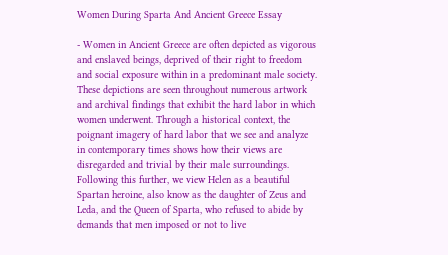Women During Sparta And Ancient Greece Essay

- Women in Ancient Greece are often depicted as vigorous and enslaved beings, deprived of their right to freedom and social exposure within in a predominant male society. These depictions are seen throughout numerous artwork and archival findings that exhibit the hard labor in which women underwent. Through a historical context, the poignant imagery of hard labor that we see and analyze in contemporary times shows how their views are disregarded and trivial by their male surroundings. Following this further, we view Helen as a beautiful Spartan heroine, also know as the daughter of Zeus and Leda, and the Queen of Sparta, who refused to abide by demands that men imposed or not to live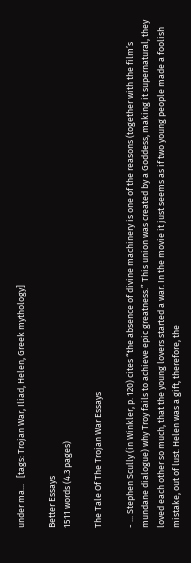under ma...   [tags: Trojan War, Iliad, Helen, Greek mythology]

Better Essays
1511 words (4.3 pages)

The Tale Of The Trojan War Essays

- ... Stephen Scully (in Winkler, p. 120) cites “the absence of divine machinery is one of the reasons (together with the film’s mundane dialogue) why Troy fails to achieve epic greatness.” This union was created by a Goddess, making it supernatural, they loved each other so much, that the young lovers started a war. In the movie it just seems as if two young people made a foolish mistake, out of lust. Helen was a gift, therefore, the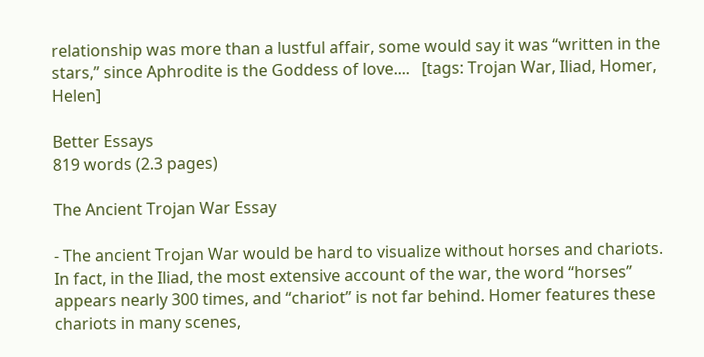relationship was more than a lustful affair, some would say it was “written in the stars,” since Aphrodite is the Goddess of love....   [tags: Trojan War, Iliad, Homer, Helen]

Better Essays
819 words (2.3 pages)

The Ancient Trojan War Essay

- The ancient Trojan War would be hard to visualize without horses and chariots. In fact, in the Iliad, the most extensive account of the war, the word “horses” appears nearly 300 times, and “chariot” is not far behind. Homer features these chariots in many scenes,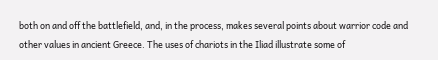both on and off the battlefield, and, in the process, makes several points about warrior code and other values in ancient Greece. The uses of chariots in the Iliad illustrate some of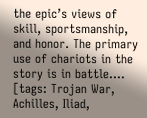the epic’s views of skill, sportsmanship, and honor. The primary use of chariots in the story is in battle....   [tags: Trojan War, Achilles, Iliad,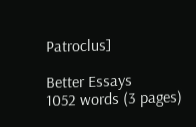Patroclus]

Better Essays
1052 words (3 pages)